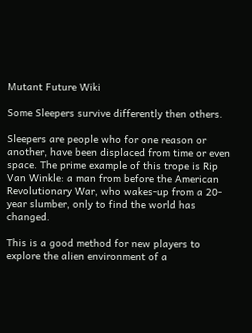Mutant Future Wiki

Some Sleepers survive differently then others.

Sleepers are people who for one reason or another, have been displaced from time or even space. The prime example of this trope is Rip Van Winkle: a man from before the American Revolutionary War, who wakes-up from a 20-year slumber, only to find the world has changed.

This is a good method for new players to explore the alien environment of a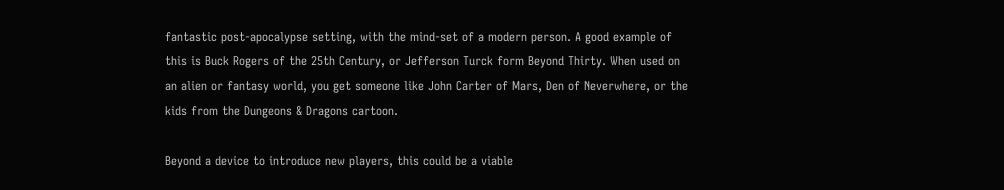fantastic post-apocalypse setting, with the mind-set of a modern person. A good example of this is Buck Rogers of the 25th Century, or Jefferson Turck form Beyond Thirty. When used on an alien or fantasy world, you get someone like John Carter of Mars, Den of Neverwhere, or the kids from the Dungeons & Dragons cartoon.

Beyond a device to introduce new players, this could be a viable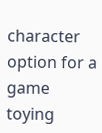character option for a game toying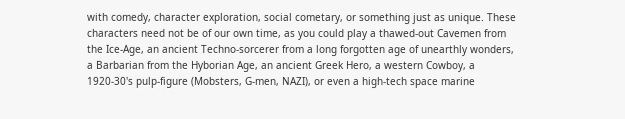with comedy, character exploration, social cometary, or something just as unique. These characters need not be of our own time, as you could play a thawed-out Cavemen from the Ice-Age, an ancient Techno-sorcerer from a long forgotten age of unearthly wonders, a Barbarian from the Hyborian Age, an ancient Greek Hero, a western Cowboy, a 1920-30's pulp-figure (Mobsters, G-men, NAZI), or even a high-tech space marine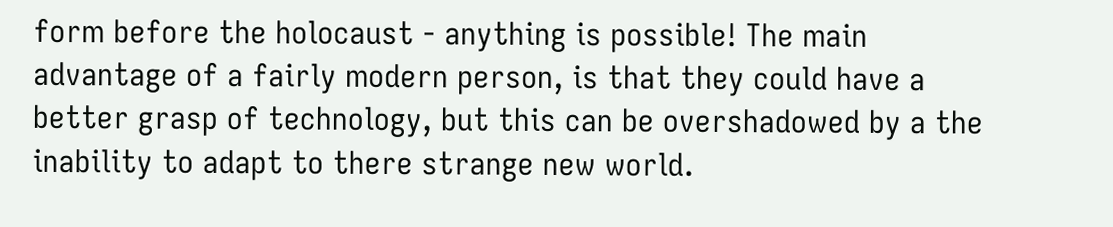form before the holocaust - anything is possible! The main advantage of a fairly modern person, is that they could have a better grasp of technology, but this can be overshadowed by a the inability to adapt to there strange new world.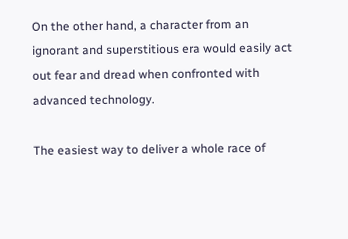On the other hand, a character from an ignorant and superstitious era would easily act out fear and dread when confronted with advanced technology.

The easiest way to deliver a whole race of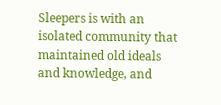Sleepers is with an isolated community that maintained old ideals and knowledge, and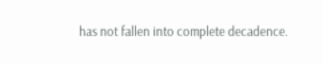has not fallen into complete decadence.